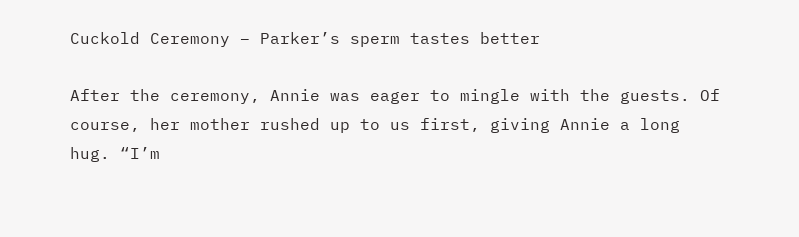Cuckold Ceremony – Parker’s sperm tastes better

After the ceremony, Annie was eager to mingle with the guests. Of
course, her mother rushed up to us first, giving Annie a long hug. “I’m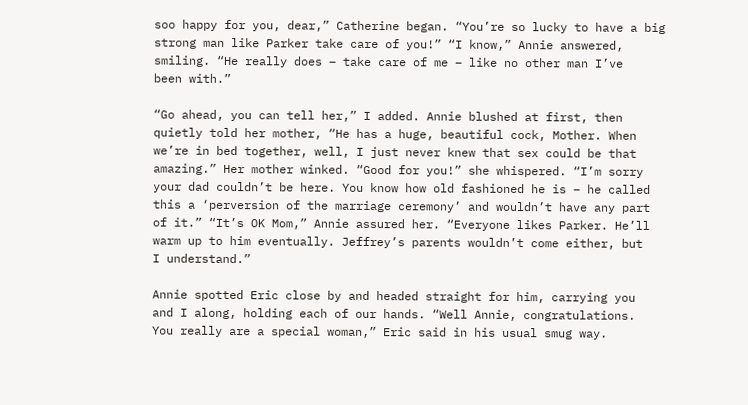soo happy for you, dear,” Catherine began. “You’re so lucky to have a big
strong man like Parker take care of you!” “I know,” Annie answered,
smiling. “He really does – take care of me – like no other man I’ve
been with.”

“Go ahead, you can tell her,” I added. Annie blushed at first, then
quietly told her mother, “He has a huge, beautiful cock, Mother. When
we’re in bed together, well, I just never knew that sex could be that
amazing.” Her mother winked. “Good for you!” she whispered. “I’m sorry
your dad couldn’t be here. You know how old fashioned he is – he called
this a ‘perversion of the marriage ceremony’ and wouldn’t have any part
of it.” “It’s OK Mom,” Annie assured her. “Everyone likes Parker. He’ll
warm up to him eventually. Jeffrey’s parents wouldn’t come either, but
I understand.”

Annie spotted Eric close by and headed straight for him, carrying you
and I along, holding each of our hands. “Well Annie, congratulations.
You really are a special woman,” Eric said in his usual smug way.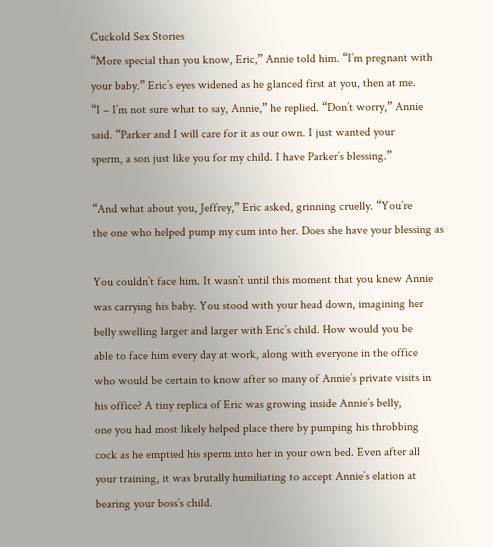Cuckold Sex Stories
“More special than you know, Eric,” Annie told him. “I’m pregnant with
your baby.” Eric’s eyes widened as he glanced first at you, then at me.
“I – I’m not sure what to say, Annie,” he replied. “Don’t worry,” Annie
said. “Parker and I will care for it as our own. I just wanted your
sperm, a son just like you for my child. I have Parker’s blessing.”

“And what about you, Jeffrey,” Eric asked, grinning cruelly. “You’re
the one who helped pump my cum into her. Does she have your blessing as

You couldn’t face him. It wasn’t until this moment that you knew Annie
was carrying his baby. You stood with your head down, imagining her
belly swelling larger and larger with Eric’s child. How would you be
able to face him every day at work, along with everyone in the office
who would be certain to know after so many of Annie’s private visits in
his office? A tiny replica of Eric was growing inside Annie’s belly,
one you had most likely helped place there by pumping his throbbing
cock as he emptied his sperm into her in your own bed. Even after all
your training, it was brutally humiliating to accept Annie’s elation at
bearing your boss’s child.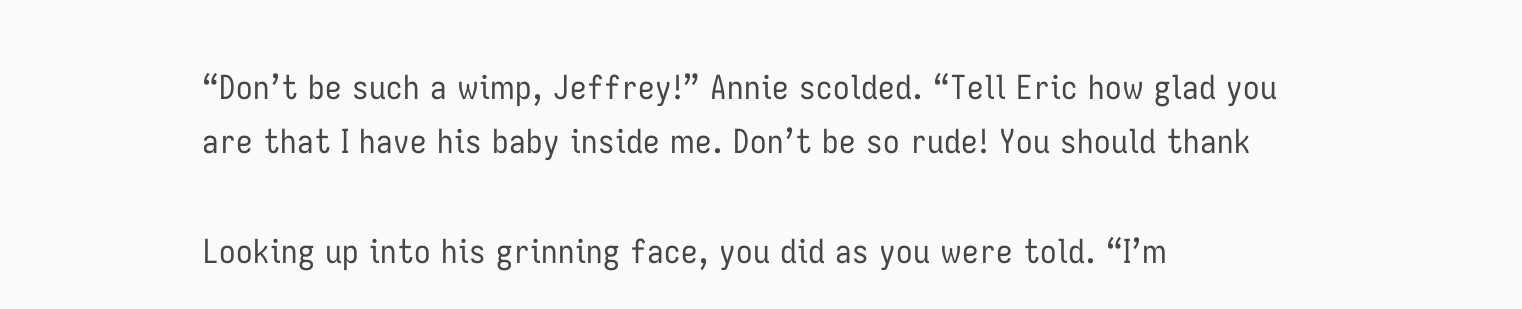“Don’t be such a wimp, Jeffrey!” Annie scolded. “Tell Eric how glad you
are that I have his baby inside me. Don’t be so rude! You should thank

Looking up into his grinning face, you did as you were told. “I’m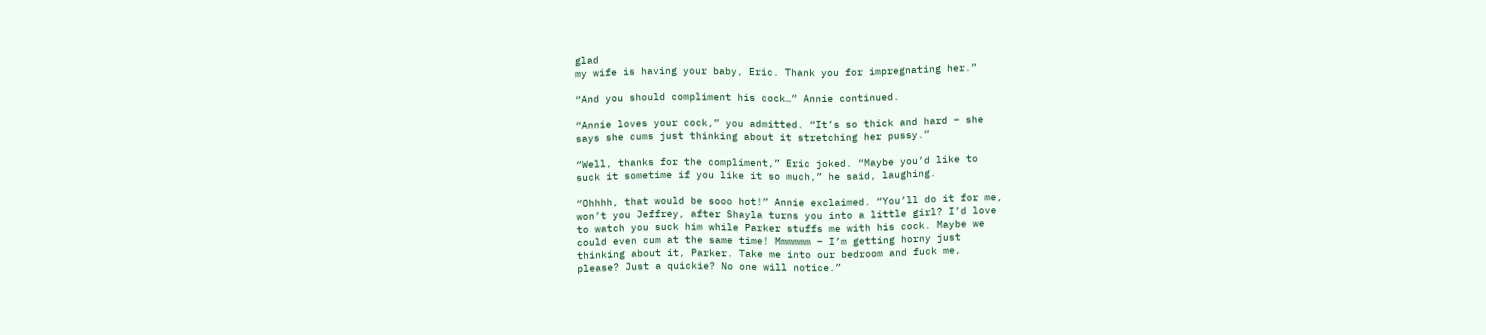glad
my wife is having your baby, Eric. Thank you for impregnating her.”

“And you should compliment his cock…” Annie continued.

“Annie loves your cock,” you admitted. “It’s so thick and hard – she
says she cums just thinking about it stretching her pussy.”

“Well, thanks for the compliment,” Eric joked. “Maybe you’d like to
suck it sometime if you like it so much,” he said, laughing.

“Ohhhh, that would be sooo hot!” Annie exclaimed. “You’ll do it for me,
won’t you Jeffrey, after Shayla turns you into a little girl? I’d love
to watch you suck him while Parker stuffs me with his cock. Maybe we
could even cum at the same time! Mmmmmm – I’m getting horny just
thinking about it, Parker. Take me into our bedroom and fuck me,
please? Just a quickie? No one will notice.”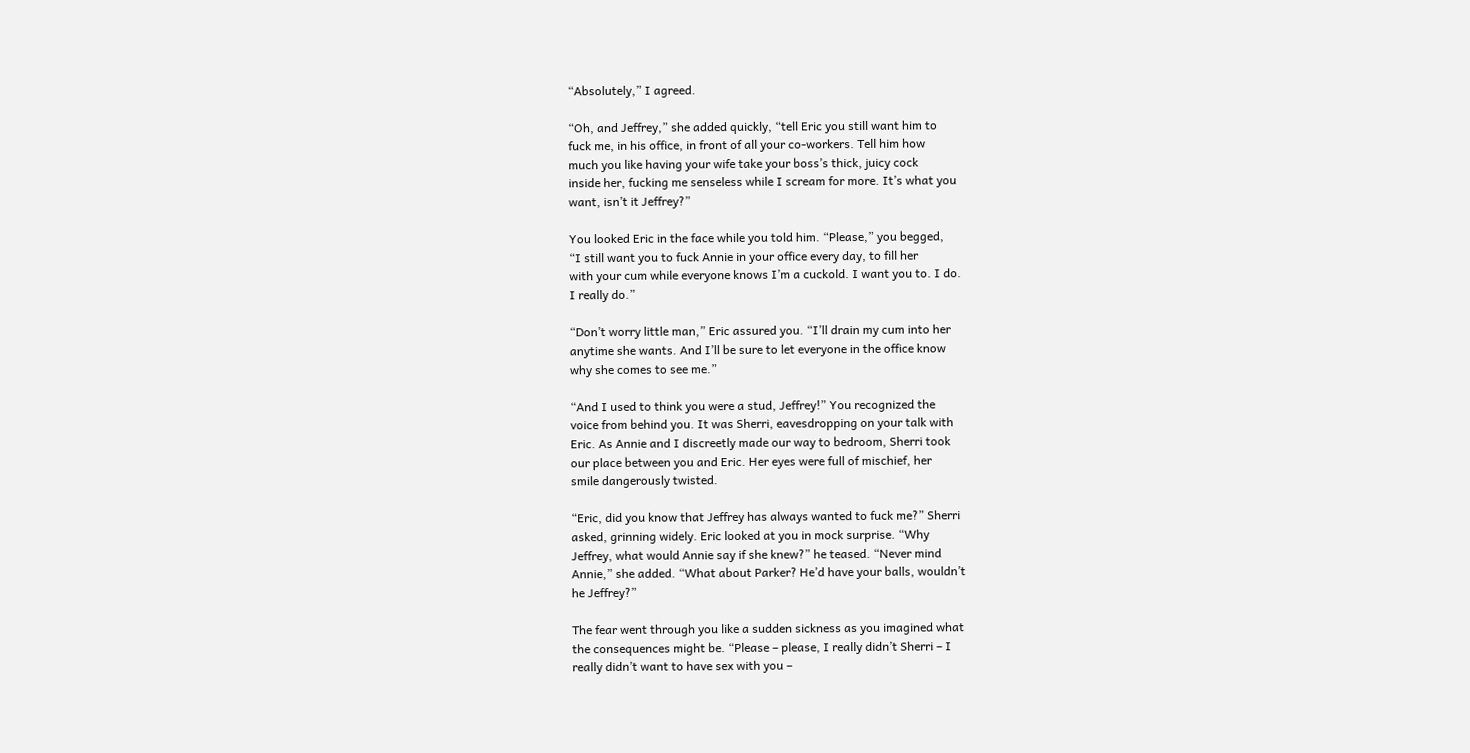“Absolutely,” I agreed.

“Oh, and Jeffrey,” she added quickly, “tell Eric you still want him to
fuck me, in his office, in front of all your co-workers. Tell him how
much you like having your wife take your boss’s thick, juicy cock
inside her, fucking me senseless while I scream for more. It’s what you
want, isn’t it Jeffrey?”

You looked Eric in the face while you told him. “Please,” you begged,
“I still want you to fuck Annie in your office every day, to fill her
with your cum while everyone knows I’m a cuckold. I want you to. I do.
I really do.”

“Don’t worry little man,” Eric assured you. “I’ll drain my cum into her
anytime she wants. And I’ll be sure to let everyone in the office know
why she comes to see me.”

“And I used to think you were a stud, Jeffrey!” You recognized the
voice from behind you. It was Sherri, eavesdropping on your talk with
Eric. As Annie and I discreetly made our way to bedroom, Sherri took
our place between you and Eric. Her eyes were full of mischief, her
smile dangerously twisted.

“Eric, did you know that Jeffrey has always wanted to fuck me?” Sherri
asked, grinning widely. Eric looked at you in mock surprise. “Why
Jeffrey, what would Annie say if she knew?” he teased. “Never mind
Annie,” she added. “What about Parker? He’d have your balls, wouldn’t
he Jeffrey?”

The fear went through you like a sudden sickness as you imagined what
the consequences might be. “Please – please, I really didn’t Sherri – I
really didn’t want to have sex with you –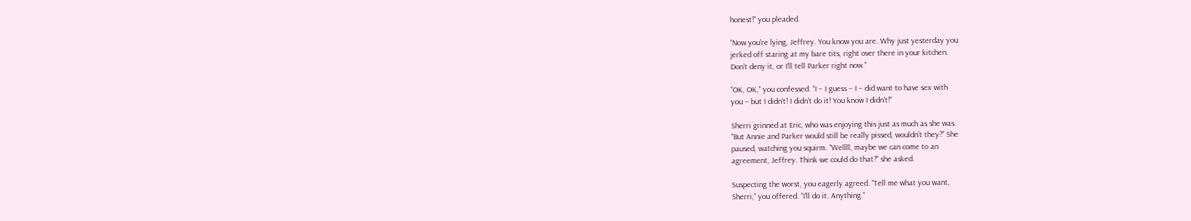honest!” you pleaded.

“Now you’re lying, Jeffrey. You know you are. Why just yesterday you
jerked off staring at my bare tits, right over there in your kitchen.
Don’t deny it, or I’ll tell Parker right now.”

“OK, OK,” you confessed. “I – I guess – I – did want to have sex with
you – but I didn’t! I didn’t do it! You know I didn’t!”

Sherri grinned at Eric, who was enjoying this just as much as she was.
“But Annie and Parker would still be really pissed, wouldn’t they?” She
paused, watching you squirm. “Wellll, maybe we can come to an
agreement, Jeffrey. Think we could do that?” she asked.

Suspecting the worst, you eagerly agreed. “Tell me what you want,
Sherri,” you offered. “I’ll do it. Anything.”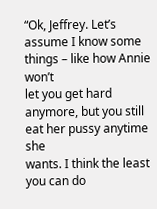“Ok, Jeffrey. Let’s assume I know some things – like how Annie won’t
let you get hard anymore, but you still eat her pussy anytime she
wants. I think the least you can do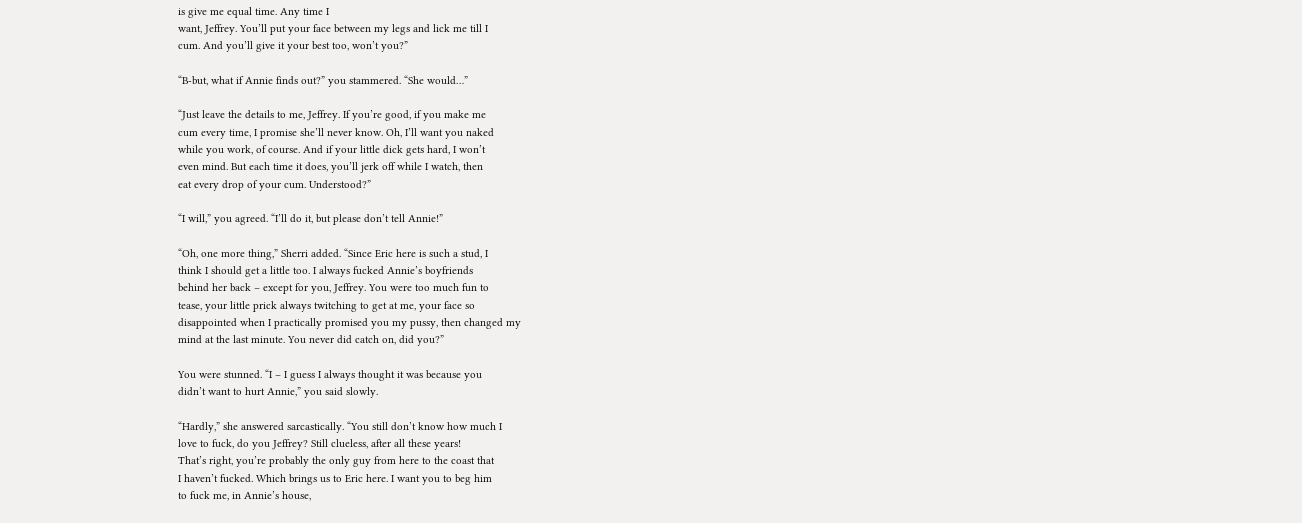is give me equal time. Any time I
want, Jeffrey. You’ll put your face between my legs and lick me till I
cum. And you’ll give it your best too, won’t you?”

“B-but, what if Annie finds out?” you stammered. “She would…”

“Just leave the details to me, Jeffrey. If you’re good, if you make me
cum every time, I promise she’ll never know. Oh, I’ll want you naked
while you work, of course. And if your little dick gets hard, I won’t
even mind. But each time it does, you’ll jerk off while I watch, then
eat every drop of your cum. Understood?”

“I will,” you agreed. “I’ll do it, but please don’t tell Annie!”

“Oh, one more thing,” Sherri added. “Since Eric here is such a stud, I
think I should get a little too. I always fucked Annie’s boyfriends
behind her back – except for you, Jeffrey. You were too much fun to
tease, your little prick always twitching to get at me, your face so
disappointed when I practically promised you my pussy, then changed my
mind at the last minute. You never did catch on, did you?”

You were stunned. “I – I guess I always thought it was because you
didn’t want to hurt Annie,” you said slowly.

“Hardly,” she answered sarcastically. “You still don’t know how much I
love to fuck, do you Jeffrey? Still clueless, after all these years!
That’s right, you’re probably the only guy from here to the coast that
I haven’t fucked. Which brings us to Eric here. I want you to beg him
to fuck me, in Annie’s house,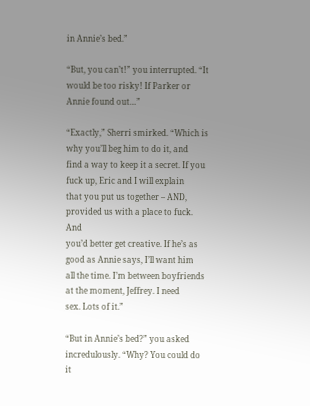in Annie’s bed.”

“But, you can’t!” you interrupted. “It would be too risky! If Parker or
Annie found out…”

“Exactly,” Sherri smirked. “Which is why you’ll beg him to do it, and
find a way to keep it a secret. If you fuck up, Eric and I will explain
that you put us together – AND, provided us with a place to fuck. And
you’d better get creative. If he’s as good as Annie says, I’ll want him
all the time. I’m between boyfriends at the moment, Jeffrey. I need
sex. Lots of it.”

“But in Annie’s bed?” you asked incredulously. “Why? You could do it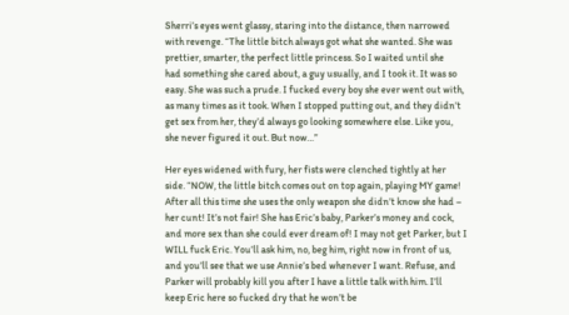Sherri’s eyes went glassy, staring into the distance, then narrowed
with revenge. “The little bitch always got what she wanted. She was
prettier, smarter, the perfect little princess. So I waited until she
had something she cared about, a guy usually, and I took it. It was so
easy. She was such a prude. I fucked every boy she ever went out with,
as many times as it took. When I stopped putting out, and they didn’t
get sex from her, they’d always go looking somewhere else. Like you,
she never figured it out. But now…”

Her eyes widened with fury, her fists were clenched tightly at her
side. “NOW, the little bitch comes out on top again, playing MY game!
After all this time she uses the only weapon she didn’t know she had –
her cunt! It’s not fair! She has Eric’s baby, Parker’s money and cock,
and more sex than she could ever dream of! I may not get Parker, but I
WILL fuck Eric. You’ll ask him, no, beg him, right now in front of us,
and you’ll see that we use Annie’s bed whenever I want. Refuse, and
Parker will probably kill you after I have a little talk with him. I’ll
keep Eric here so fucked dry that he won’t be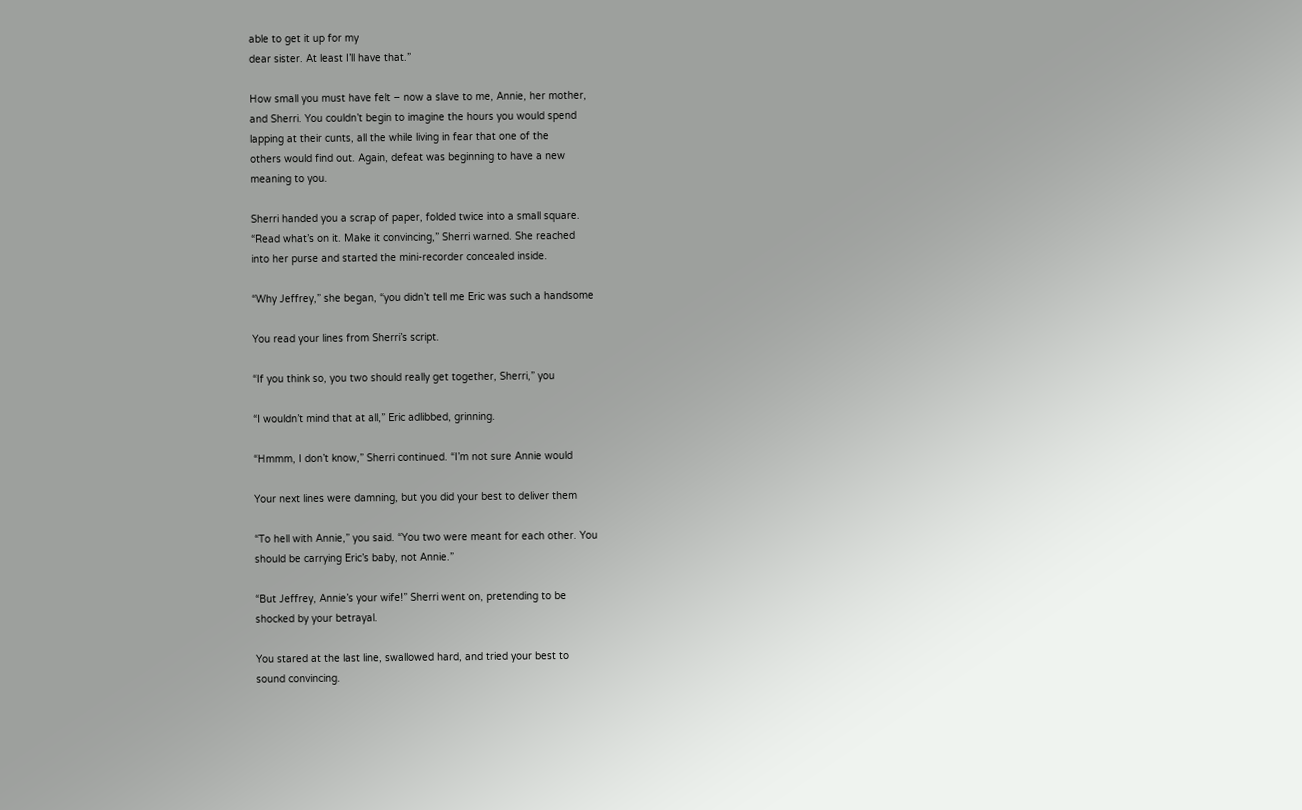able to get it up for my
dear sister. At least I’ll have that.”

How small you must have felt – now a slave to me, Annie, her mother,
and Sherri. You couldn’t begin to imagine the hours you would spend
lapping at their cunts, all the while living in fear that one of the
others would find out. Again, defeat was beginning to have a new
meaning to you.

Sherri handed you a scrap of paper, folded twice into a small square.
“Read what’s on it. Make it convincing,” Sherri warned. She reached
into her purse and started the mini-recorder concealed inside.

“Why Jeffrey,” she began, “you didn’t tell me Eric was such a handsome

You read your lines from Sherri’s script.

“If you think so, you two should really get together, Sherri,” you

“I wouldn’t mind that at all,” Eric adlibbed, grinning.

“Hmmm, I don’t know,” Sherri continued. “I’m not sure Annie would

Your next lines were damning, but you did your best to deliver them

“To hell with Annie,” you said. “You two were meant for each other. You
should be carrying Eric’s baby, not Annie.”

“But Jeffrey, Annie’s your wife!” Sherri went on, pretending to be
shocked by your betrayal.

You stared at the last line, swallowed hard, and tried your best to
sound convincing.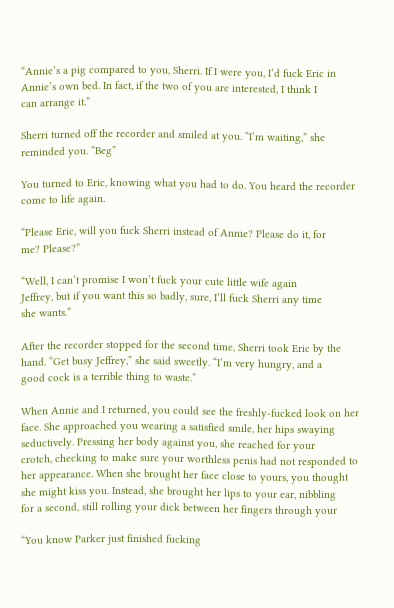“Annie’s a pig compared to you, Sherri. If I were you, I’d fuck Eric in
Annie’s own bed. In fact, if the two of you are interested, I think I
can arrange it.”

Sherri turned off the recorder and smiled at you. “I’m waiting,” she
reminded you. “Beg”

You turned to Eric, knowing what you had to do. You heard the recorder
come to life again.

“Please Eric, will you fuck Sherri instead of Annie? Please do it, for
me? Please?”

“Well, I can’t promise I won’t fuck your cute little wife again
Jeffrey, but if you want this so badly, sure, I’ll fuck Sherri any time
she wants.”

After the recorder stopped for the second time, Sherri took Eric by the
hand. “Get busy Jeffrey,” she said sweetly. “I’m very hungry, and a
good cock is a terrible thing to waste.”

When Annie and I returned, you could see the freshly-fucked look on her
face. She approached you wearing a satisfied smile, her hips swaying
seductively. Pressing her body against you, she reached for your
crotch, checking to make sure your worthless penis had not responded to
her appearance. When she brought her face close to yours, you thought
she might kiss you. Instead, she brought her lips to your ear, nibbling
for a second, still rolling your dick between her fingers through your

“You know Parker just finished fucking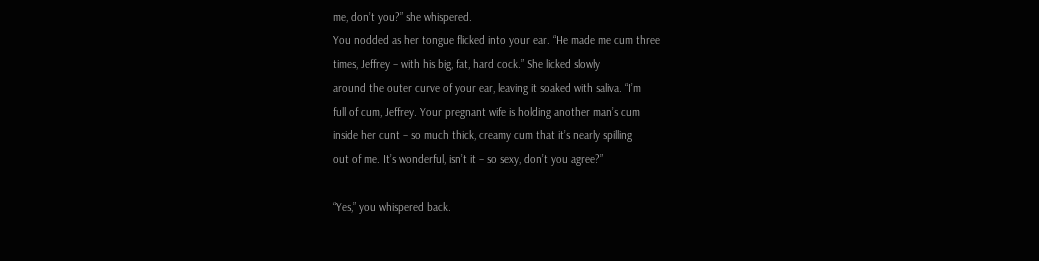me, don’t you?” she whispered.
You nodded as her tongue flicked into your ear. “He made me cum three
times, Jeffrey – with his big, fat, hard cock.” She licked slowly
around the outer curve of your ear, leaving it soaked with saliva. “I’m
full of cum, Jeffrey. Your pregnant wife is holding another man’s cum
inside her cunt – so much thick, creamy cum that it’s nearly spilling
out of me. It’s wonderful, isn’t it – so sexy, don’t you agree?”

“Yes,” you whispered back.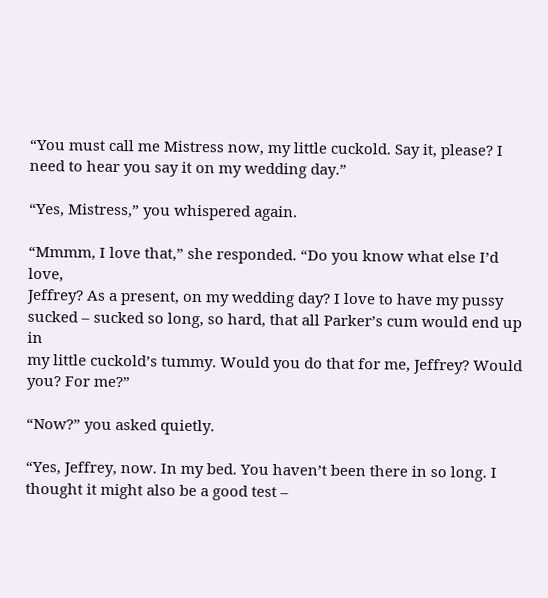“You must call me Mistress now, my little cuckold. Say it, please? I
need to hear you say it on my wedding day.”

“Yes, Mistress,” you whispered again.

“Mmmm, I love that,” she responded. “Do you know what else I’d love,
Jeffrey? As a present, on my wedding day? I love to have my pussy
sucked – sucked so long, so hard, that all Parker’s cum would end up in
my little cuckold’s tummy. Would you do that for me, Jeffrey? Would
you? For me?”

“Now?” you asked quietly.

“Yes, Jeffrey, now. In my bed. You haven’t been there in so long. I
thought it might also be a good test –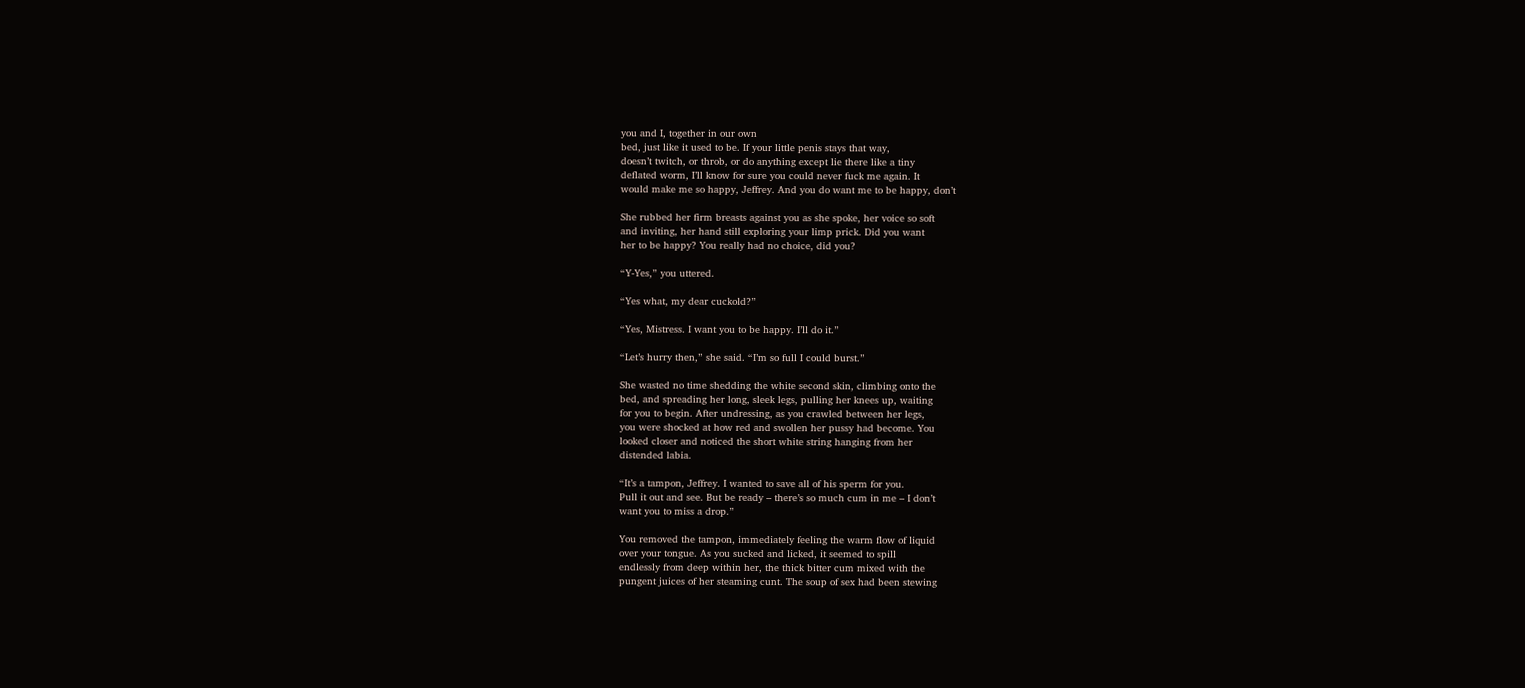you and I, together in our own
bed, just like it used to be. If your little penis stays that way,
doesn’t twitch, or throb, or do anything except lie there like a tiny
deflated worm, I’ll know for sure you could never fuck me again. It
would make me so happy, Jeffrey. And you do want me to be happy, don’t

She rubbed her firm breasts against you as she spoke, her voice so soft
and inviting, her hand still exploring your limp prick. Did you want
her to be happy? You really had no choice, did you?

“Y-Yes,” you uttered.

“Yes what, my dear cuckold?”

“Yes, Mistress. I want you to be happy. I’ll do it.”

“Let’s hurry then,” she said. “I’m so full I could burst.”

She wasted no time shedding the white second skin, climbing onto the
bed, and spreading her long, sleek legs, pulling her knees up, waiting
for you to begin. After undressing, as you crawled between her legs,
you were shocked at how red and swollen her pussy had become. You
looked closer and noticed the short white string hanging from her
distended labia.

“It’s a tampon, Jeffrey. I wanted to save all of his sperm for you.
Pull it out and see. But be ready – there’s so much cum in me – I don’t
want you to miss a drop.”

You removed the tampon, immediately feeling the warm flow of liquid
over your tongue. As you sucked and licked, it seemed to spill
endlessly from deep within her, the thick bitter cum mixed with the
pungent juices of her steaming cunt. The soup of sex had been stewing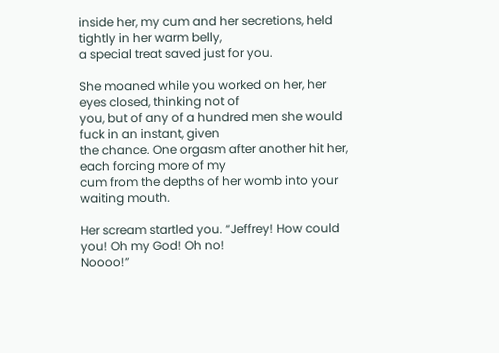inside her, my cum and her secretions, held tightly in her warm belly,
a special treat saved just for you.

She moaned while you worked on her, her eyes closed, thinking not of
you, but of any of a hundred men she would fuck in an instant, given
the chance. One orgasm after another hit her, each forcing more of my
cum from the depths of her womb into your waiting mouth.

Her scream startled you. “Jeffrey! How could you! Oh my God! Oh no!
Noooo!”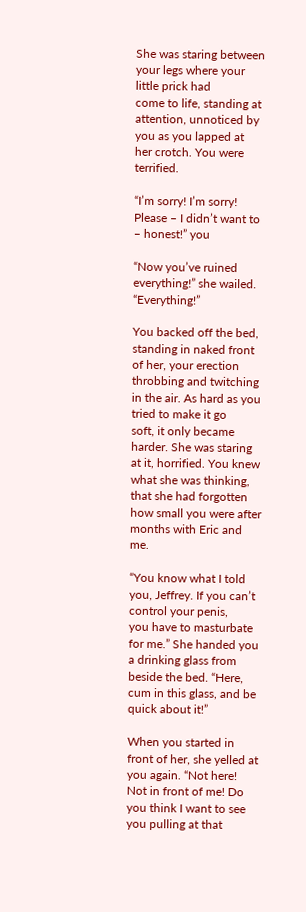She was staring between your legs where your little prick had
come to life, standing at attention, unnoticed by you as you lapped at
her crotch. You were terrified.

“I’m sorry! I’m sorry! Please – I didn’t want to – honest!” you

“Now you’ve ruined everything!” she wailed. “Everything!”

You backed off the bed, standing in naked front of her, your erection
throbbing and twitching in the air. As hard as you tried to make it go
soft, it only became harder. She was staring at it, horrified. You knew
what she was thinking, that she had forgotten how small you were after
months with Eric and me.

“You know what I told you, Jeffrey. If you can’t control your penis,
you have to masturbate for me.” She handed you a drinking glass from
beside the bed. “Here, cum in this glass, and be quick about it!”

When you started in front of her, she yelled at you again. “Not here!
Not in front of me! Do you think I want to see you pulling at that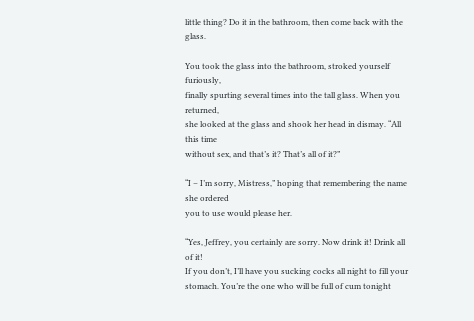little thing? Do it in the bathroom, then come back with the glass.

You took the glass into the bathroom, stroked yourself furiously,
finally spurting several times into the tall glass. When you returned,
she looked at the glass and shook her head in dismay. “All this time
without sex, and that’s it? That’s all of it?”

“I – I’m sorry, Mistress,” hoping that remembering the name she ordered
you to use would please her.

“Yes, Jeffrey, you certainly are sorry. Now drink it! Drink all of it!
If you don’t, I’ll have you sucking cocks all night to fill your
stomach. You’re the one who will be full of cum tonight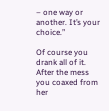– one way or
another. It’s your choice.”

Of course you drank all of it. After the mess you coaxed from her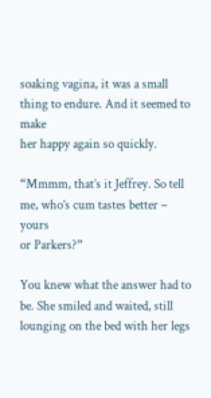soaking vagina, it was a small thing to endure. And it seemed to make
her happy again so quickly.

“Mmmm, that’s it Jeffrey. So tell me, who’s cum tastes better – yours
or Parkers?”

You knew what the answer had to be. She smiled and waited, still
lounging on the bed with her legs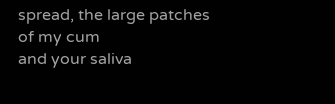spread, the large patches of my cum
and your saliva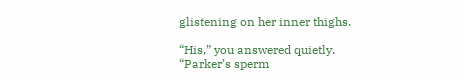glistening on her inner thighs.

“His,” you answered quietly. “Parker’s sperm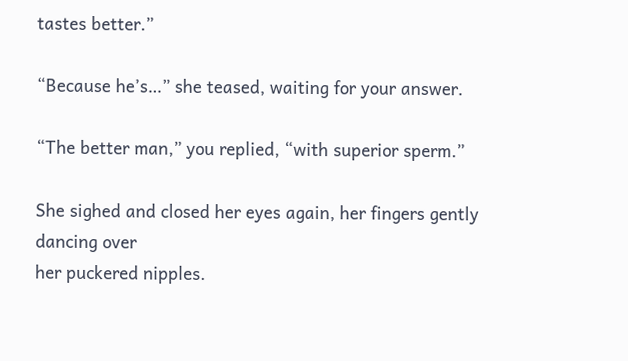tastes better.”

“Because he’s…” she teased, waiting for your answer.

“The better man,” you replied, “with superior sperm.”

She sighed and closed her eyes again, her fingers gently dancing over
her puckered nipples.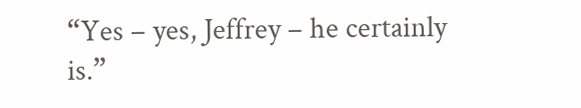“Yes – yes, Jeffrey – he certainly is.”